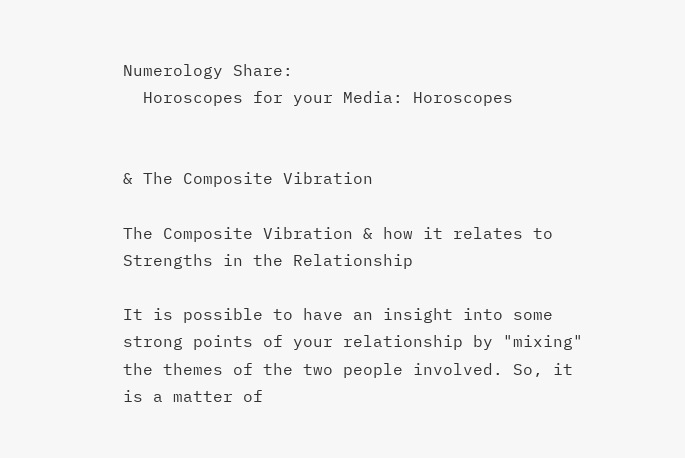Numerology Share:
  Horoscopes for your Media: Horoscopes


& The Composite Vibration

The Composite Vibration & how it relates to Strengths in the Relationship

It is possible to have an insight into some strong points of your relationship by "mixing" the themes of the two people involved. So, it is a matter of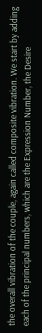the overall vibration of the couple, again called composite vibration. We start by adding each of the principal numbers, which are the Expression Number, the Desire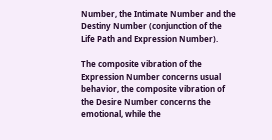Number, the Intimate Number and the Destiny Number (conjunction of the Life Path and Expression Number).

The composite vibration of the Expression Number concerns usual behavior, the composite vibration of the Desire Number concerns the emotional, while the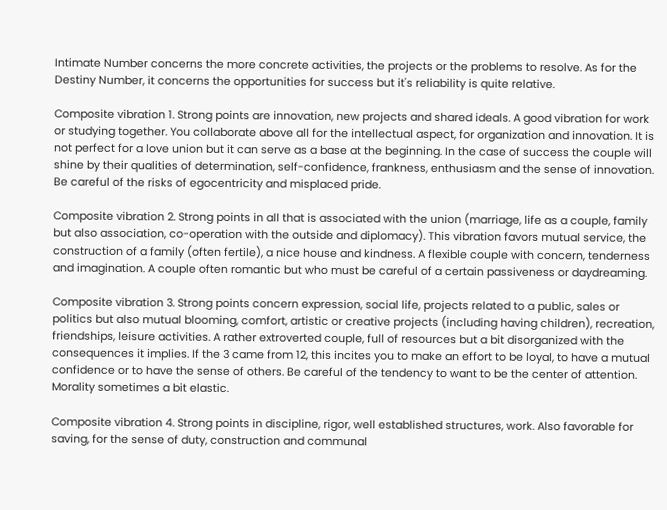Intimate Number concerns the more concrete activities, the projects or the problems to resolve. As for the Destiny Number, it concerns the opportunities for success but it's reliability is quite relative.

Composite vibration 1. Strong points are innovation, new projects and shared ideals. A good vibration for work or studying together. You collaborate above all for the intellectual aspect, for organization and innovation. It is not perfect for a love union but it can serve as a base at the beginning. In the case of success the couple will shine by their qualities of determination, self-confidence, frankness, enthusiasm and the sense of innovation. Be careful of the risks of egocentricity and misplaced pride.

Composite vibration 2. Strong points in all that is associated with the union (marriage, life as a couple, family but also association, co-operation with the outside and diplomacy). This vibration favors mutual service, the construction of a family (often fertile), a nice house and kindness. A flexible couple with concern, tenderness and imagination. A couple often romantic but who must be careful of a certain passiveness or daydreaming.

Composite vibration 3. Strong points concern expression, social life, projects related to a public, sales or politics but also mutual blooming, comfort, artistic or creative projects (including having children), recreation, friendships, leisure activities. A rather extroverted couple, full of resources but a bit disorganized with the consequences it implies. If the 3 came from 12, this incites you to make an effort to be loyal, to have a mutual confidence or to have the sense of others. Be careful of the tendency to want to be the center of attention. Morality sometimes a bit elastic.

Composite vibration 4. Strong points in discipline, rigor, well established structures, work. Also favorable for saving, for the sense of duty, construction and communal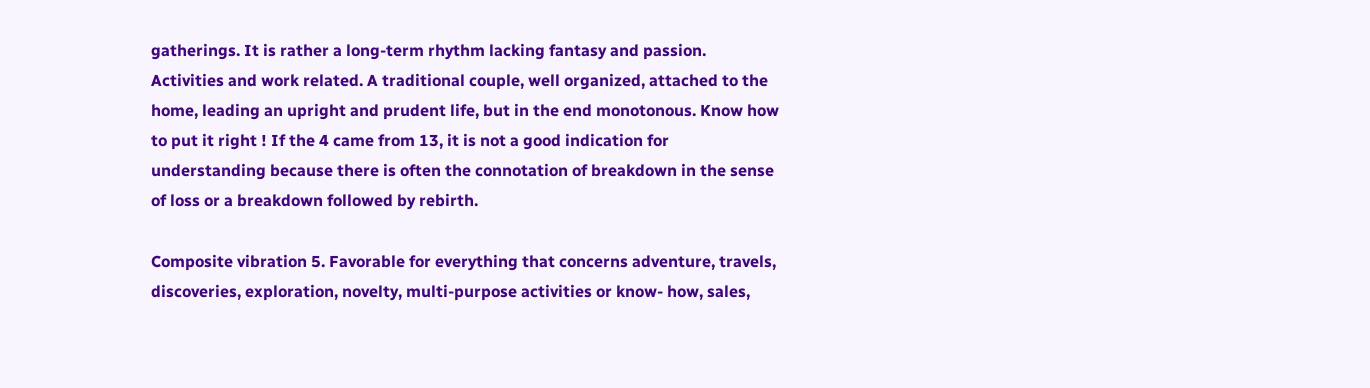gatherings. It is rather a long-term rhythm lacking fantasy and passion. Activities and work related. A traditional couple, well organized, attached to the home, leading an upright and prudent life, but in the end monotonous. Know how to put it right ! If the 4 came from 13, it is not a good indication for understanding because there is often the connotation of breakdown in the sense of loss or a breakdown followed by rebirth.

Composite vibration 5. Favorable for everything that concerns adventure, travels, discoveries, exploration, novelty, multi-purpose activities or know- how, sales,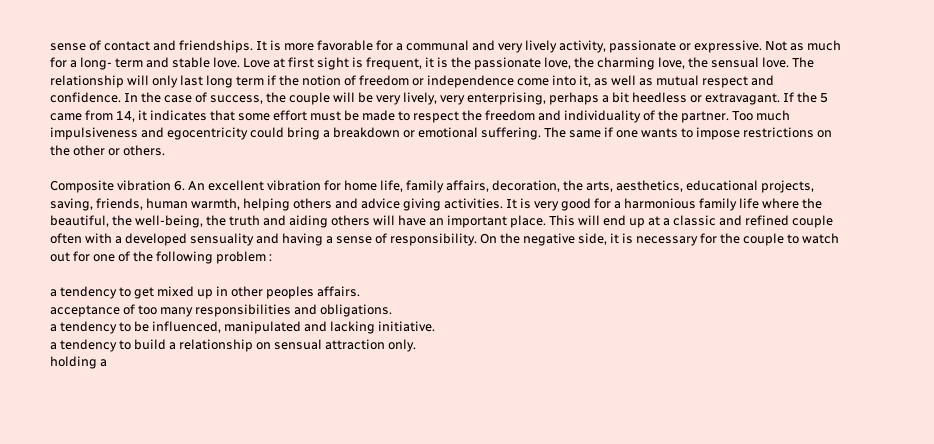sense of contact and friendships. It is more favorable for a communal and very lively activity, passionate or expressive. Not as much for a long- term and stable love. Love at first sight is frequent, it is the passionate love, the charming love, the sensual love. The relationship will only last long term if the notion of freedom or independence come into it, as well as mutual respect and confidence. In the case of success, the couple will be very lively, very enterprising, perhaps a bit heedless or extravagant. If the 5 came from 14, it indicates that some effort must be made to respect the freedom and individuality of the partner. Too much impulsiveness and egocentricity could bring a breakdown or emotional suffering. The same if one wants to impose restrictions on the other or others.

Composite vibration 6. An excellent vibration for home life, family affairs, decoration, the arts, aesthetics, educational projects, saving, friends, human warmth, helping others and advice giving activities. It is very good for a harmonious family life where the beautiful, the well-being, the truth and aiding others will have an important place. This will end up at a classic and refined couple often with a developed sensuality and having a sense of responsibility. On the negative side, it is necessary for the couple to watch out for one of the following problem :

a tendency to get mixed up in other peoples affairs.
acceptance of too many responsibilities and obligations.
a tendency to be influenced, manipulated and lacking initiative.
a tendency to build a relationship on sensual attraction only.
holding a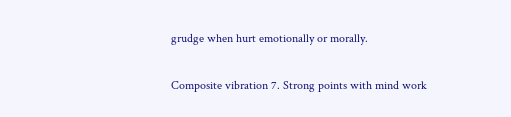grudge when hurt emotionally or morally.

Composite vibration 7. Strong points with mind work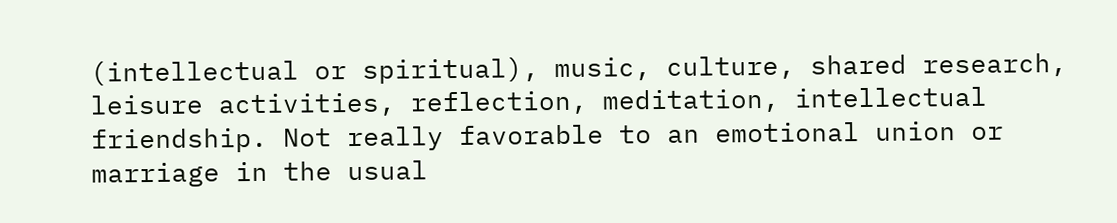(intellectual or spiritual), music, culture, shared research, leisure activities, reflection, meditation, intellectual friendship. Not really favorable to an emotional union or marriage in the usual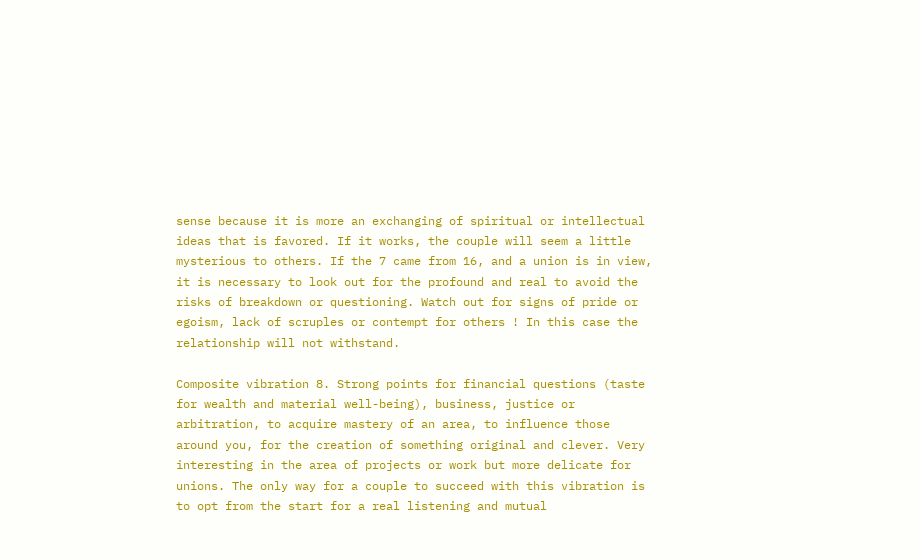sense because it is more an exchanging of spiritual or intellectual ideas that is favored. If it works, the couple will seem a little mysterious to others. If the 7 came from 16, and a union is in view, it is necessary to look out for the profound and real to avoid the risks of breakdown or questioning. Watch out for signs of pride or egoism, lack of scruples or contempt for others ! In this case the relationship will not withstand.

Composite vibration 8. Strong points for financial questions (taste for wealth and material well-being), business, justice or arbitration, to acquire mastery of an area, to influence those around you, for the creation of something original and clever. Very interesting in the area of projects or work but more delicate for unions. The only way for a couple to succeed with this vibration is to opt from the start for a real listening and mutual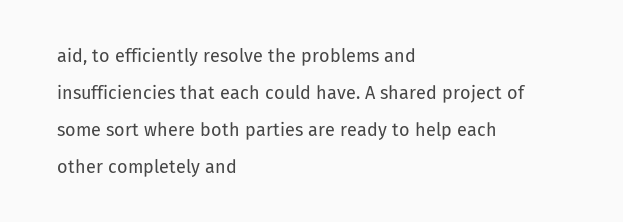aid, to efficiently resolve the problems and insufficiencies that each could have. A shared project of some sort where both parties are ready to help each other completely and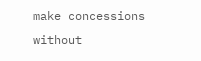make concessions without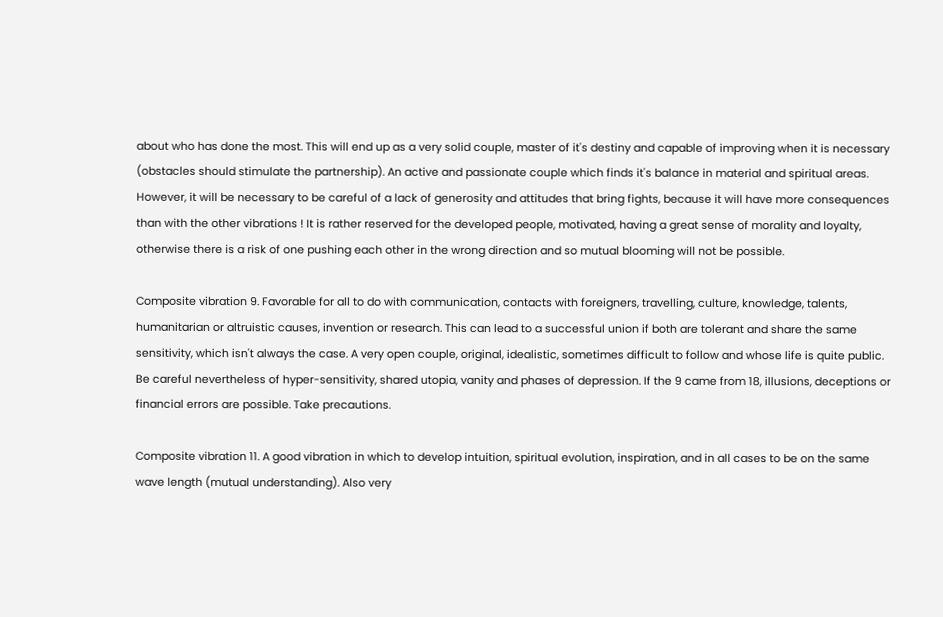about who has done the most. This will end up as a very solid couple, master of it's destiny and capable of improving when it is necessary (obstacles should stimulate the partnership). An active and passionate couple which finds it's balance in material and spiritual areas. However, it will be necessary to be careful of a lack of generosity and attitudes that bring fights, because it will have more consequences than with the other vibrations ! It is rather reserved for the developed people, motivated, having a great sense of morality and loyalty, otherwise there is a risk of one pushing each other in the wrong direction and so mutual blooming will not be possible.

Composite vibration 9. Favorable for all to do with communication, contacts with foreigners, travelling, culture, knowledge, talents, humanitarian or altruistic causes, invention or research. This can lead to a successful union if both are tolerant and share the same sensitivity, which isn't always the case. A very open couple, original, idealistic, sometimes difficult to follow and whose life is quite public. Be careful nevertheless of hyper-sensitivity, shared utopia, vanity and phases of depression. If the 9 came from 18, illusions, deceptions or financial errors are possible. Take precautions.

Composite vibration 11. A good vibration in which to develop intuition, spiritual evolution, inspiration, and in all cases to be on the same wave length (mutual understanding). Also very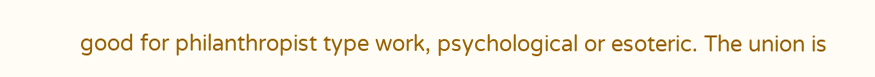good for philanthropist type work, psychological or esoteric. The union is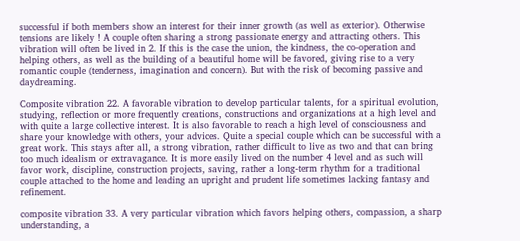successful if both members show an interest for their inner growth (as well as exterior). Otherwise tensions are likely ! A couple often sharing a strong passionate energy and attracting others. This vibration will often be lived in 2. If this is the case the union, the kindness, the co-operation and helping others, as well as the building of a beautiful home will be favored, giving rise to a very romantic couple (tenderness, imagination and concern). But with the risk of becoming passive and daydreaming.

Composite vibration 22. A favorable vibration to develop particular talents, for a spiritual evolution, studying, reflection or more frequently creations, constructions and organizations at a high level and with quite a large collective interest. It is also favorable to reach a high level of consciousness and share your knowledge with others, your advices. Quite a special couple which can be successful with a great work. This stays after all, a strong vibration, rather difficult to live as two and that can bring too much idealism or extravagance. It is more easily lived on the number 4 level and as such will favor work, discipline, construction projects, saving, rather a long-term rhythm for a traditional couple attached to the home and leading an upright and prudent life sometimes lacking fantasy and refinement.

composite vibration 33. A very particular vibration which favors helping others, compassion, a sharp understanding, a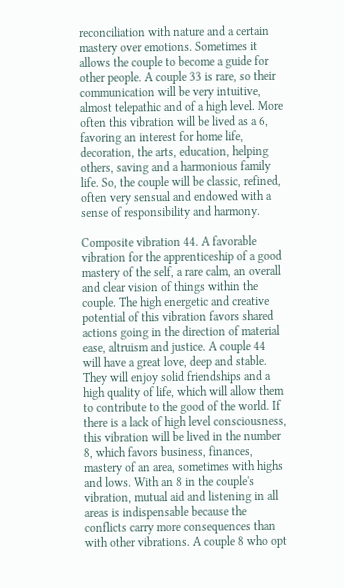reconciliation with nature and a certain mastery over emotions. Sometimes it allows the couple to become a guide for other people. A couple 33 is rare, so their communication will be very intuitive, almost telepathic and of a high level. More often this vibration will be lived as a 6, favoring an interest for home life, decoration, the arts, education, helping others, saving and a harmonious family life. So, the couple will be classic, refined, often very sensual and endowed with a sense of responsibility and harmony.

Composite vibration 44. A favorable vibration for the apprenticeship of a good mastery of the self, a rare calm, an overall and clear vision of things within the couple. The high energetic and creative potential of this vibration favors shared actions going in the direction of material ease, altruism and justice. A couple 44 will have a great love, deep and stable. They will enjoy solid friendships and a high quality of life, which will allow them to contribute to the good of the world. If there is a lack of high level consciousness, this vibration will be lived in the number 8, which favors business, finances, mastery of an area, sometimes with highs and lows. With an 8 in the couple's vibration, mutual aid and listening in all areas is indispensable because the conflicts carry more consequences than with other vibrations. A couple 8 who opt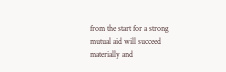from the start for a strong mutual aid will succeed materially and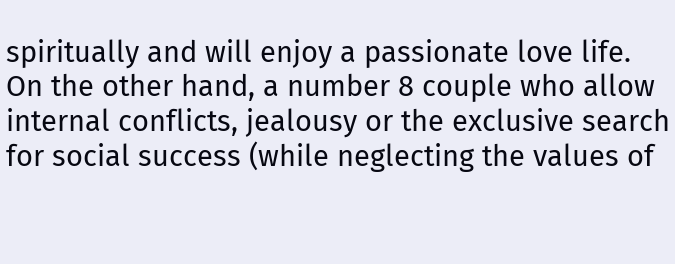spiritually and will enjoy a passionate love life. On the other hand, a number 8 couple who allow internal conflicts, jealousy or the exclusive search for social success (while neglecting the values of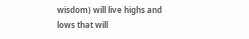wisdom) will live highs and lows that will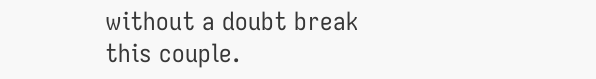without a doubt break this couple.